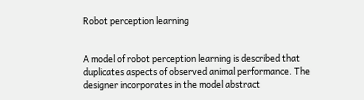Robot perception learning


A model of robot perception learning is described that duplicates aspects of observed animal performance. The designer incorporates in the model abstract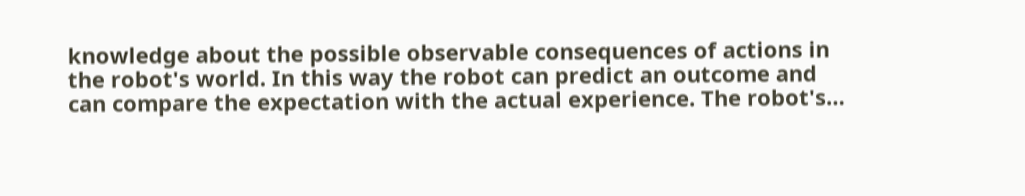knowledge about the possible observable consequences of actions in the robot's world. In this way the robot can predict an outcome and can compare the expectation with the actual experience. The robot's…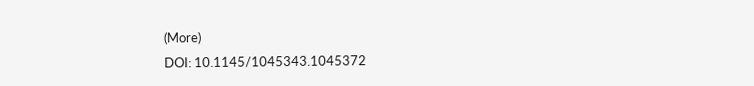(More)
DOI: 10.1145/1045343.1045372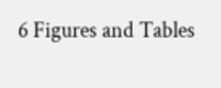6 Figures and Tables